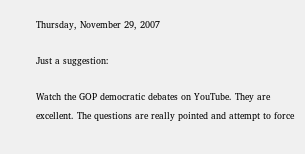Thursday, November 29, 2007

Just a suggestion:

Watch the GOP democratic debates on YouTube. They are excellent. The questions are really pointed and attempt to force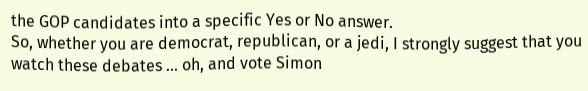the GOP candidates into a specific Yes or No answer.
So, whether you are democrat, republican, or a jedi, I strongly suggest that you watch these debates ... oh, and vote Simon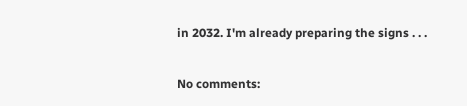in 2032. I'm already preparing the signs . . .

No comments: